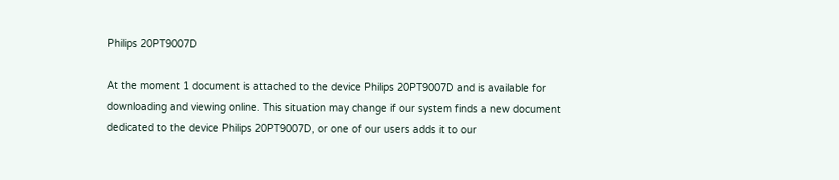Philips 20PT9007D

At the moment 1 document is attached to the device Philips 20PT9007D and is available for downloading and viewing online. This situation may change if our system finds a new document dedicated to the device Philips 20PT9007D, or one of our users adds it to our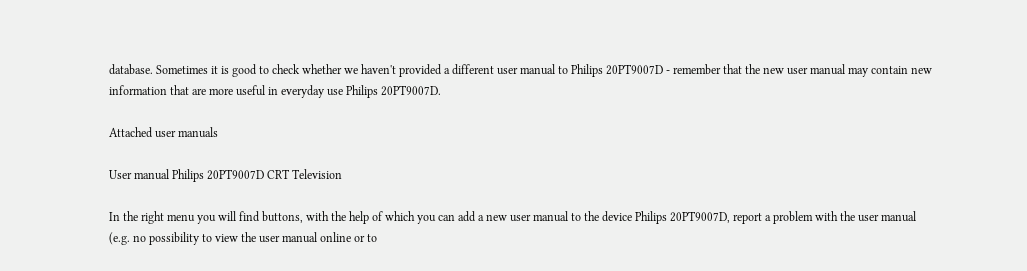database. Sometimes it is good to check whether we haven't provided a different user manual to Philips 20PT9007D - remember that the new user manual may contain new information that are more useful in everyday use Philips 20PT9007D.

Attached user manuals

User manual Philips 20PT9007D CRT Television

In the right menu you will find buttons, with the help of which you can add a new user manual to the device Philips 20PT9007D, report a problem with the user manual (e.g. no possibility to view the user manual online or to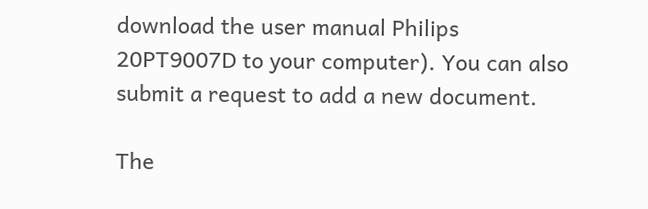download the user manual Philips 20PT9007D to your computer). You can also submit a request to add a new document.

The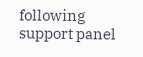following support panel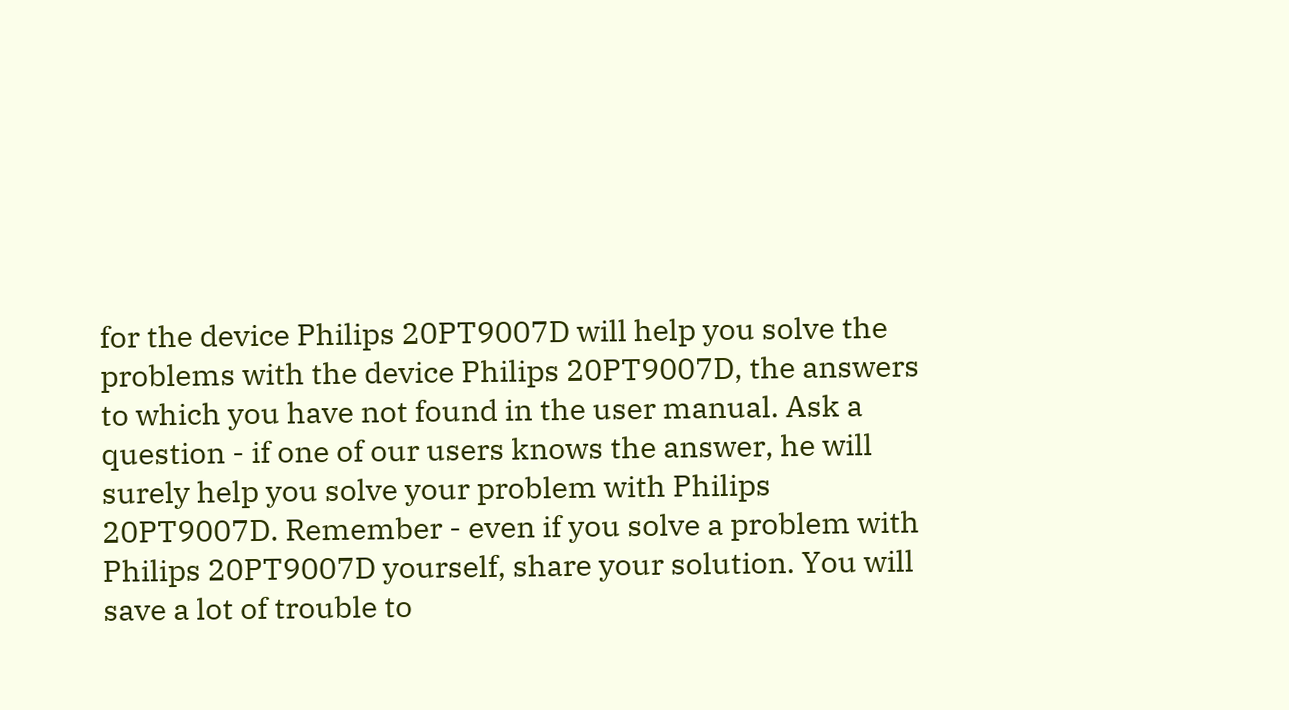for the device Philips 20PT9007D will help you solve the problems with the device Philips 20PT9007D, the answers to which you have not found in the user manual. Ask a question - if one of our users knows the answer, he will surely help you solve your problem with Philips 20PT9007D. Remember - even if you solve a problem with Philips 20PT9007D yourself, share your solution. You will save a lot of trouble to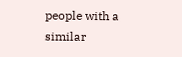people with a similar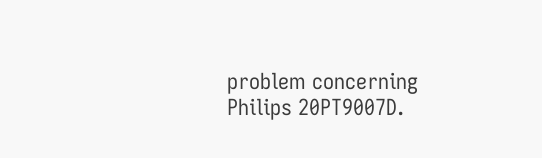problem concerning Philips 20PT9007D.